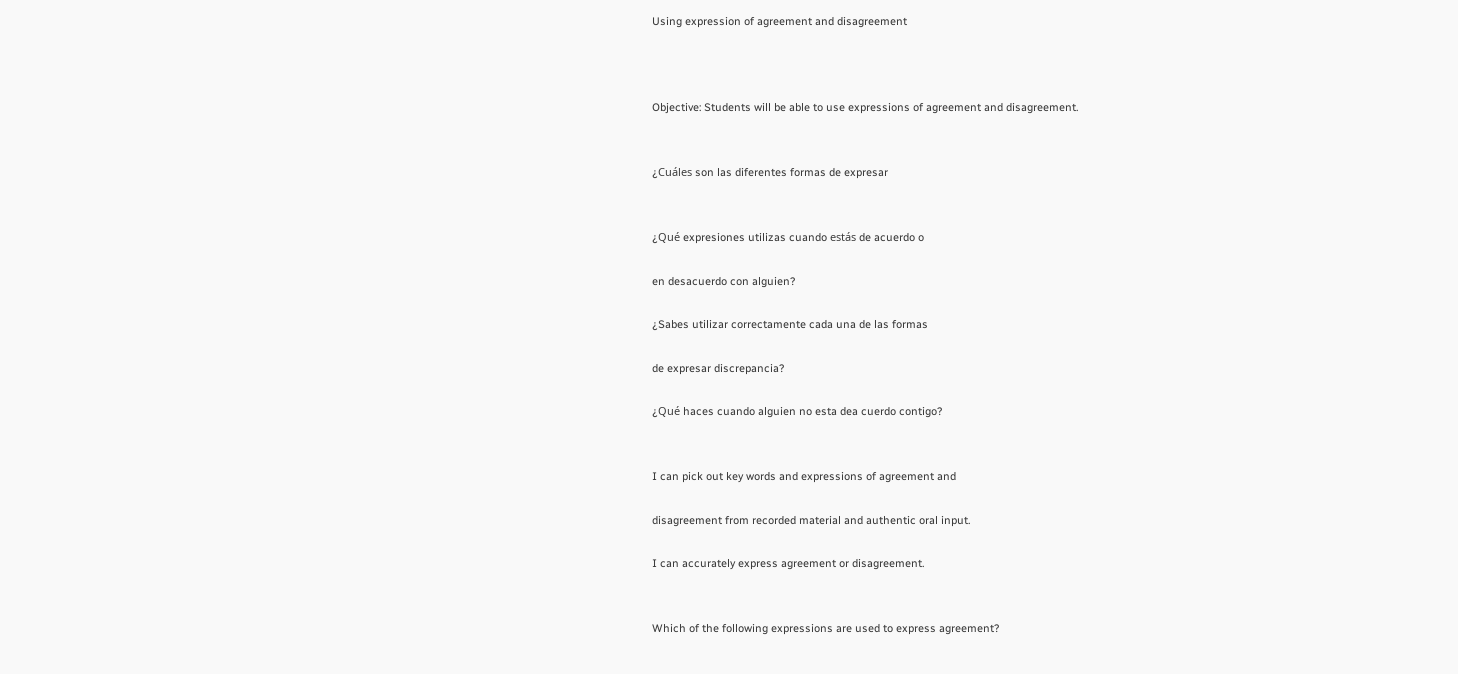Using expression of agreement and disagreement



Objective: Students will be able to use expressions of agreement and disagreement.


¿Cuáles son las diferentes formas de expresar


¿Qué expresiones utilizas cuando estás de acuerdo o

en desacuerdo con alguien?

¿Sabes utilizar correctamente cada una de las formas

de expresar discrepancia?

¿Qué haces cuando alguien no esta dea cuerdo contigo?


I can pick out key words and expressions of agreement and

disagreement from recorded material and authentic oral input.

I can accurately express agreement or disagreement.


Which of the following expressions are used to express agreement?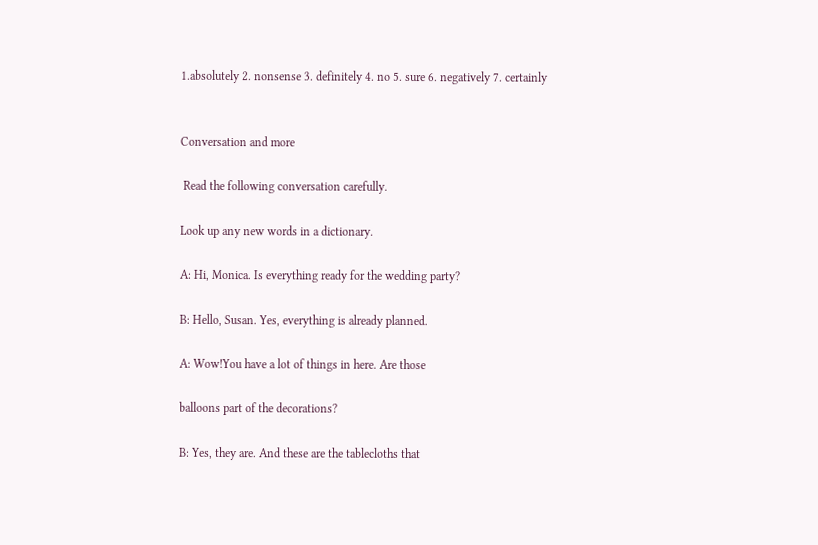1.absolutely 2. nonsense 3. definitely 4. no 5. sure 6. negatively 7. certainly


Conversation and more

 Read the following conversation carefully.

Look up any new words in a dictionary.

A: Hi, Monica. Is everything ready for the wedding party?

B: Hello, Susan. Yes, everything is already planned.

A: Wow!You have a lot of things in here. Are those

balloons part of the decorations?

B: Yes, they are. And these are the tablecloths that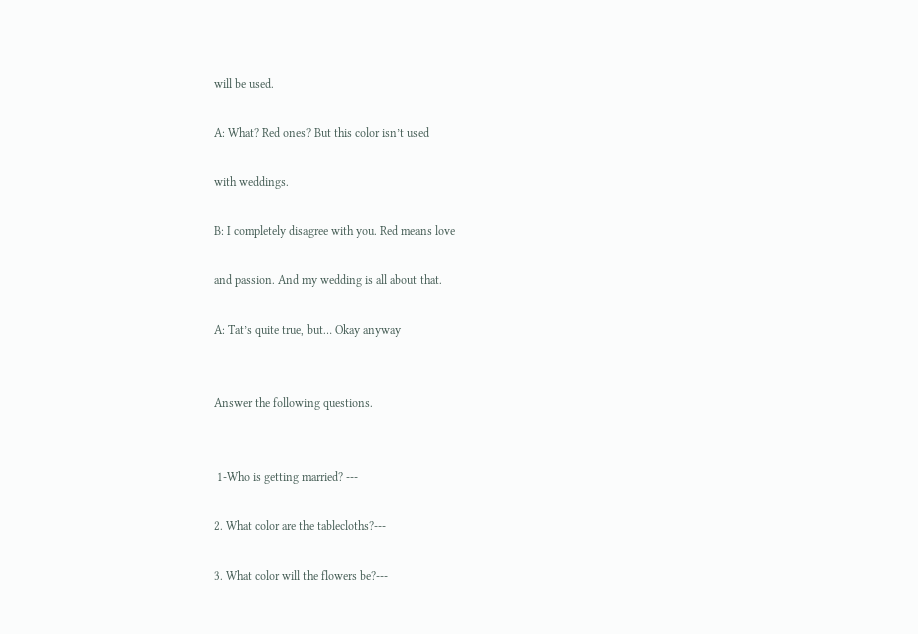will be used.

A: What? Red ones? But this color isn’t used

with weddings.

B: I completely disagree with you. Red means love

and passion. And my wedding is all about that.

A: Tat’s quite true, but… Okay anyway


Answer the following questions.


 1-Who is getting married? ---

2. What color are the tablecloths?---

3. What color will the flowers be?---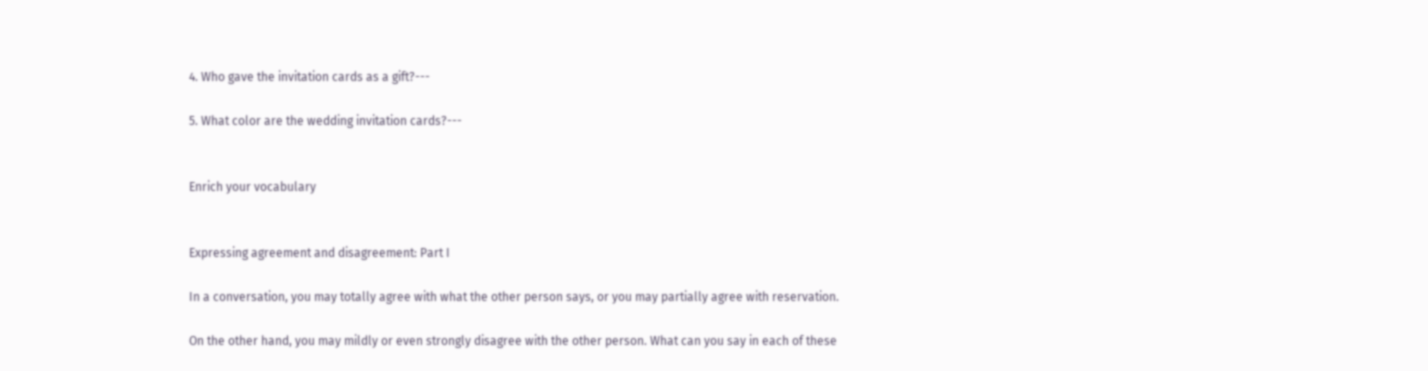4. Who gave the invitation cards as a gift?---

5. What color are the wedding invitation cards?---


Enrich your vocabulary


Expressing agreement and disagreement: Part I

In a conversation, you may totally agree with what the other person says, or you may partially agree with reservation.

On the other hand, you may mildly or even strongly disagree with the other person. What can you say in each of these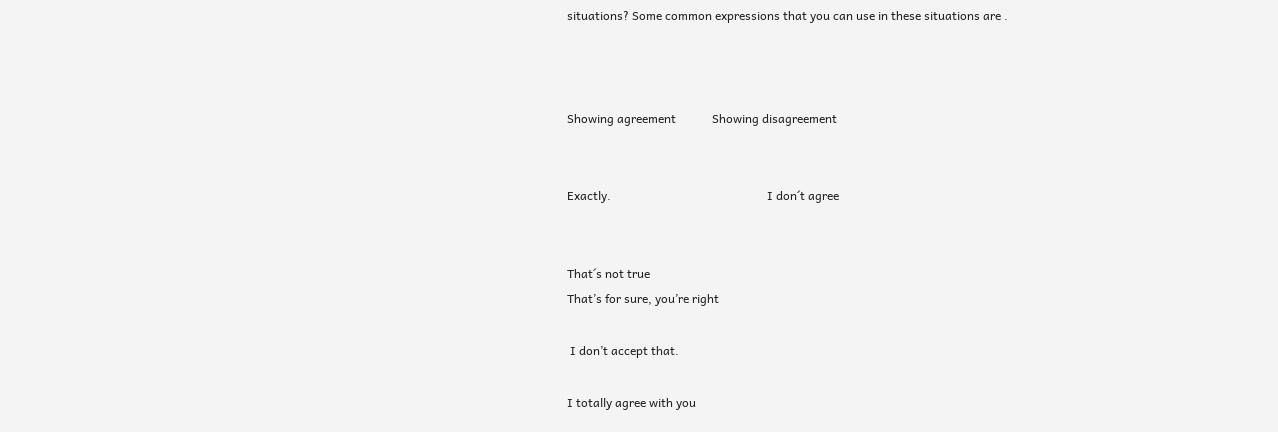situations? Some common expressions that you can use in these situations are .



Showing agreement            Showing disagreement


Exactly.                                                    I don´t agree


That´s not true
That’s for sure, you’re right

 I don’t accept that.

I totally agree with you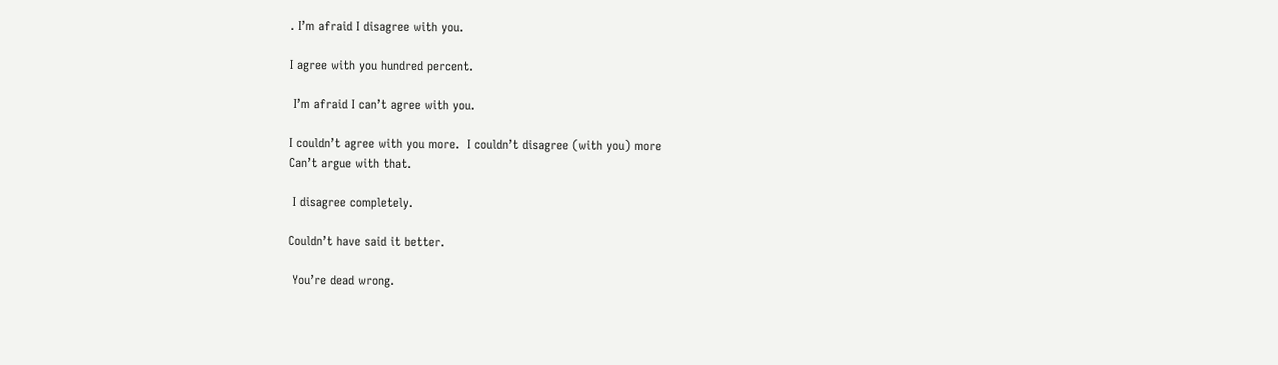. I’m afraid I disagree with you.

I agree with you hundred percent.

 I’m afraid I can’t agree with you.

I couldn’t agree with you more.  I couldn’t disagree (with you) more
Can’t argue with that.

 I disagree completely.

Couldn’t have said it better.

 You’re dead wrong.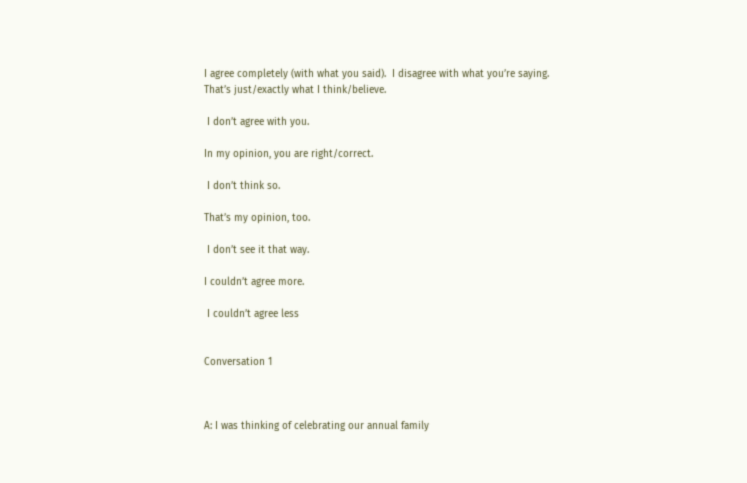I agree completely (with what you said).  I disagree with what you’re saying.
That’s just/exactly what I think/believe.

 I don’t agree with you.

In my opinion, you are right/correct.

 I don’t think so.

That’s my opinion, too.

 I don’t see it that way.

I couldn’t agree more.

 I couldn’t agree less


Conversation 1



A: I was thinking of celebrating our annual family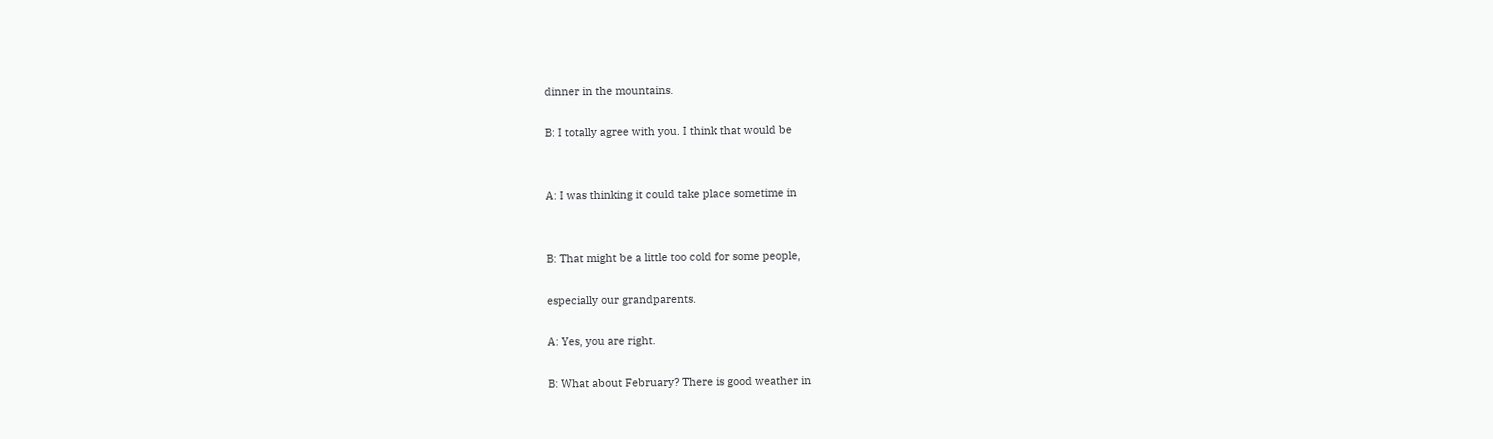dinner in the mountains.

B: I totally agree with you. I think that would be


A: I was thinking it could take place sometime in


B: That might be a little too cold for some people,

especially our grandparents.

A: Yes, you are right.

B: What about February? There is good weather in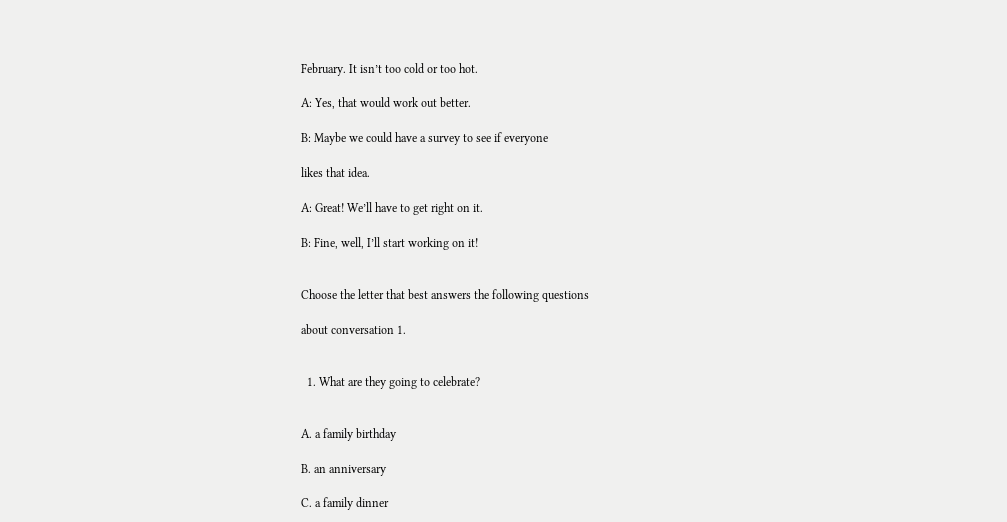February. It isn’t too cold or too hot.

A: Yes, that would work out better.

B: Maybe we could have a survey to see if everyone

likes that idea.

A: Great! We’ll have to get right on it.

B: Fine, well, I’ll start working on it!


Choose the letter that best answers the following questions

about conversation 1.


  1. What are they going to celebrate?


A. a family birthday

B. an anniversary

C. a family dinner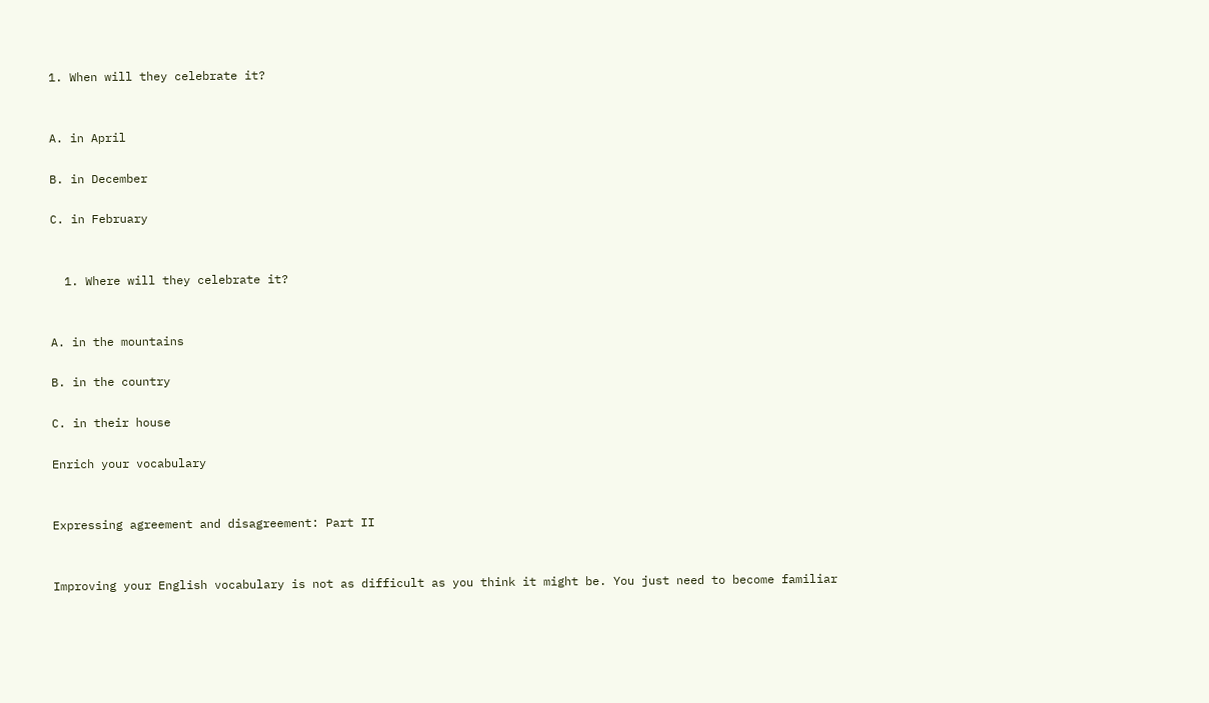1. When will they celebrate it?


A. in April

B. in December

C. in February


  1. Where will they celebrate it?


A. in the mountains

B. in the country

C. in their house

Enrich your vocabulary


Expressing agreement and disagreement: Part II


Improving your English vocabulary is not as difficult as you think it might be. You just need to become familiar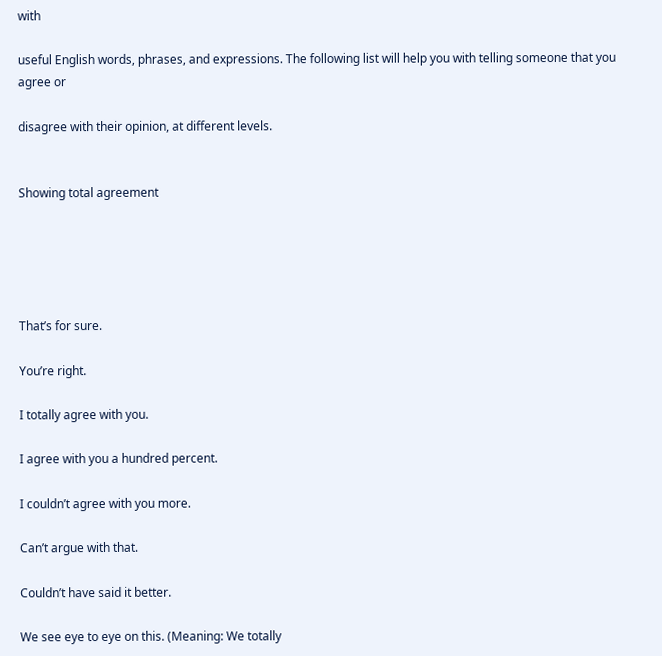with

useful English words, phrases, and expressions. The following list will help you with telling someone that you agree or

disagree with their opinion, at different levels.


Showing total agreement





That’s for sure.

You’re right.

I totally agree with you.

I agree with you a hundred percent.

I couldn’t agree with you more.

Can’t argue with that.

Couldn’t have said it better.

We see eye to eye on this. (Meaning: We totally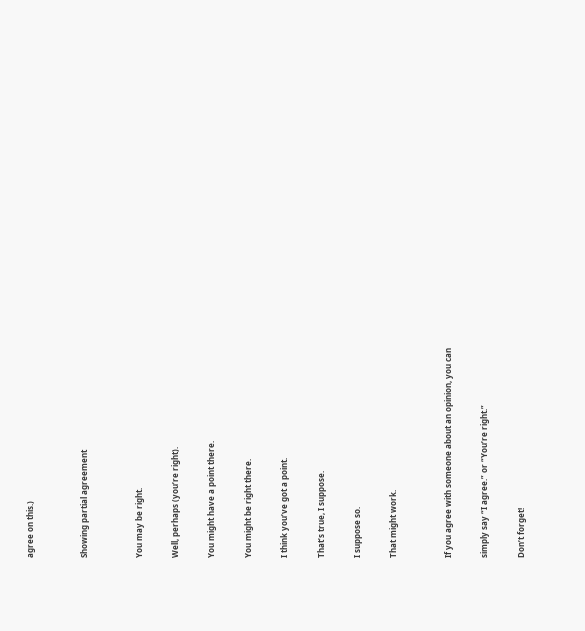agree on this.)


Showing partial agreement


You may be right.

Well, perhaps (you’re right).

You might have a point there.

You might be right there.

I think you’ve got a point.

That’s true, I suppose.

I suppose so.

That might work.


If you agree with someone about an opinion, you can

simply say “I agree.” or “You’re right.”

Don’t forget!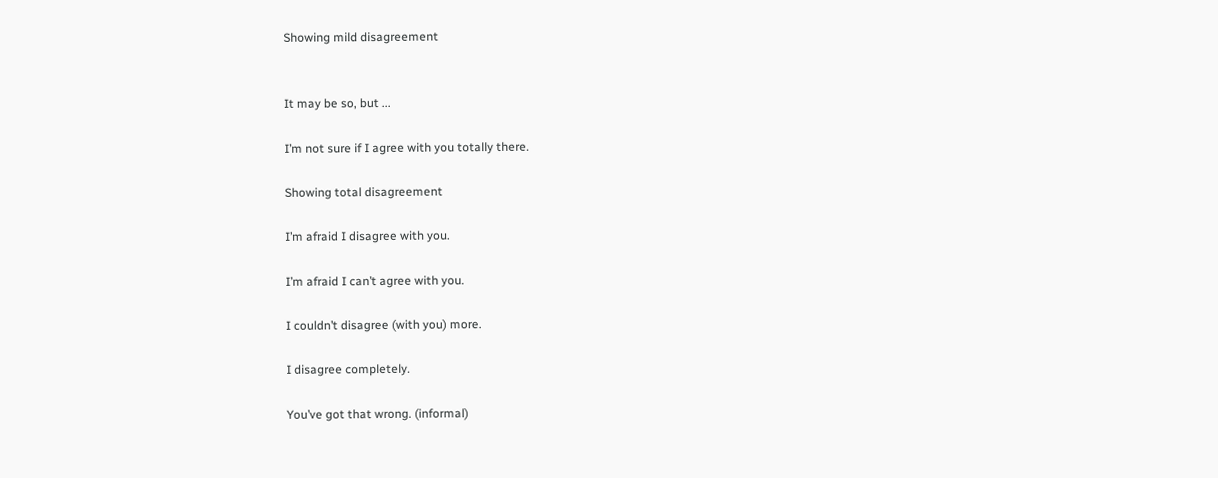Showing mild disagreement


It may be so, but ...

I’m not sure if I agree with you totally there.

Showing total disagreement

I’m afraid I disagree with you.

I’m afraid I can’t agree with you.

I couldn’t disagree (with you) more.

I disagree completely.

You’ve got that wrong. (informal)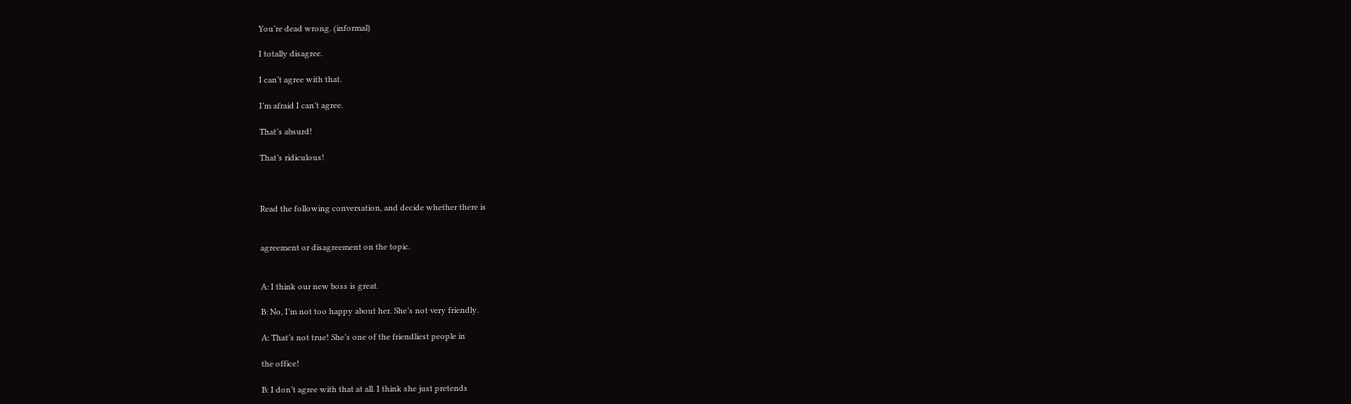You’re dead wrong. (informal)

I totally disagree.

I can’t agree with that.

I’m afraid I can’t agree.

That’s absurd!

That’s ridiculous!



Read the following conversation, and decide whether there is


agreement or disagreement on the topic.


A: I think our new boss is great.

B: No, I’m not too happy about her. She’s not very friendly.

A: That’s not true! She’s one of the friendliest people in

the office!

B: I don’t agree with that at all. I think she just pretends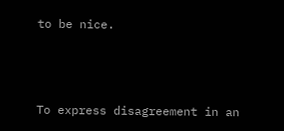to be nice.



To express disagreement in an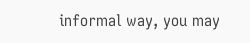informal way, you may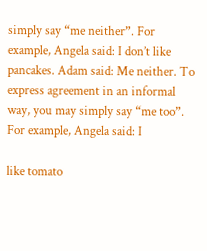simply say “me neither”. For example, Angela said: I don’t like pancakes. Adam said: Me neither. To express agreement in an informal way, you may simply say “me too”. For example, Angela said: I

like tomato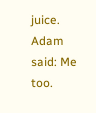juice. Adam said: Me too.